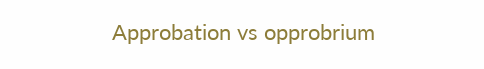Approbation vs opprobrium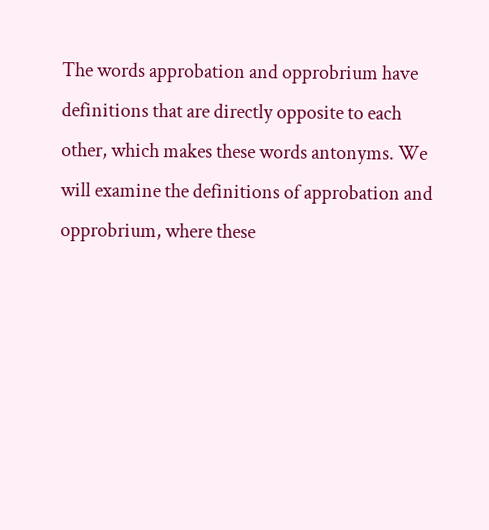The words approbation and opprobrium have definitions that are directly opposite to each other, which makes these words antonyms. We will examine the definitions of approbation and opprobrium, where these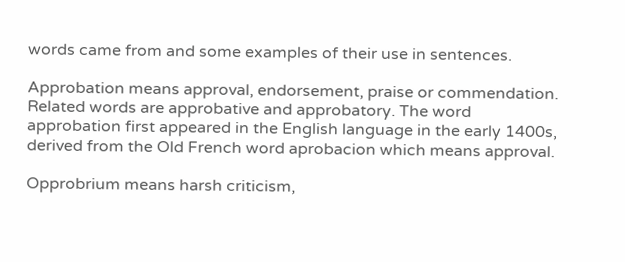words came from and some examples of their use in sentences.

Approbation means approval, endorsement, praise or commendation. Related words are approbative and approbatory. The word approbation first appeared in the English language in the early 1400s, derived from the Old French word aprobacion which means approval.

Opprobrium means harsh criticism,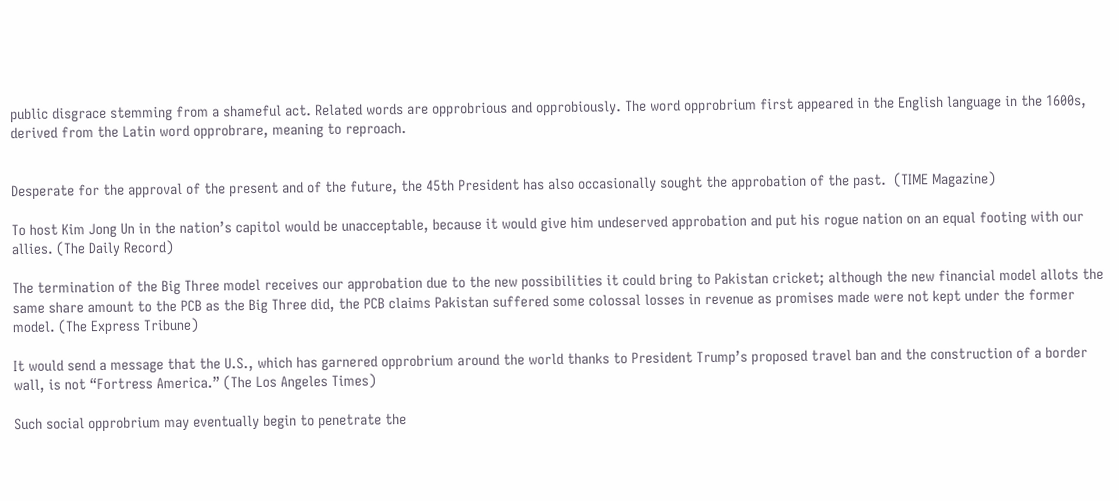public disgrace stemming from a shameful act. Related words are opprobrious and opprobiously. The word opprobrium first appeared in the English language in the 1600s, derived from the Latin word opprobrare, meaning to reproach.


Desperate for the approval of the present and of the future, the 45th President has also occasionally sought the approbation of the past.  (TIME Magazine)

To host Kim Jong Un in the nation’s capitol would be unacceptable, because it would give him undeserved approbation and put his rogue nation on an equal footing with our allies. (The Daily Record)

The termination of the Big Three model receives our approbation due to the new possibilities it could bring to Pakistan cricket; although the new financial model allots the same share amount to the PCB as the Big Three did, the PCB claims Pakistan suffered some colossal losses in revenue as promises made were not kept under the former model. (The Express Tribune)

It would send a message that the U.S., which has garnered opprobrium around the world thanks to President Trump’s proposed travel ban and the construction of a border wall, is not “Fortress America.” (The Los Angeles Times)

Such social opprobrium may eventually begin to penetrate the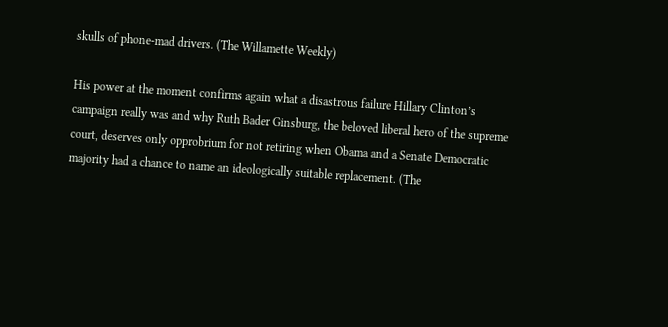skulls of phone-mad drivers. (The Willamette Weekly)

His power at the moment confirms again what a disastrous failure Hillary Clinton’s campaign really was and why Ruth Bader Ginsburg, the beloved liberal hero of the supreme court, deserves only opprobrium for not retiring when Obama and a Senate Democratic majority had a chance to name an ideologically suitable replacement. (The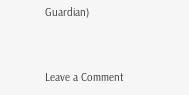Guardian)


Leave a Comment